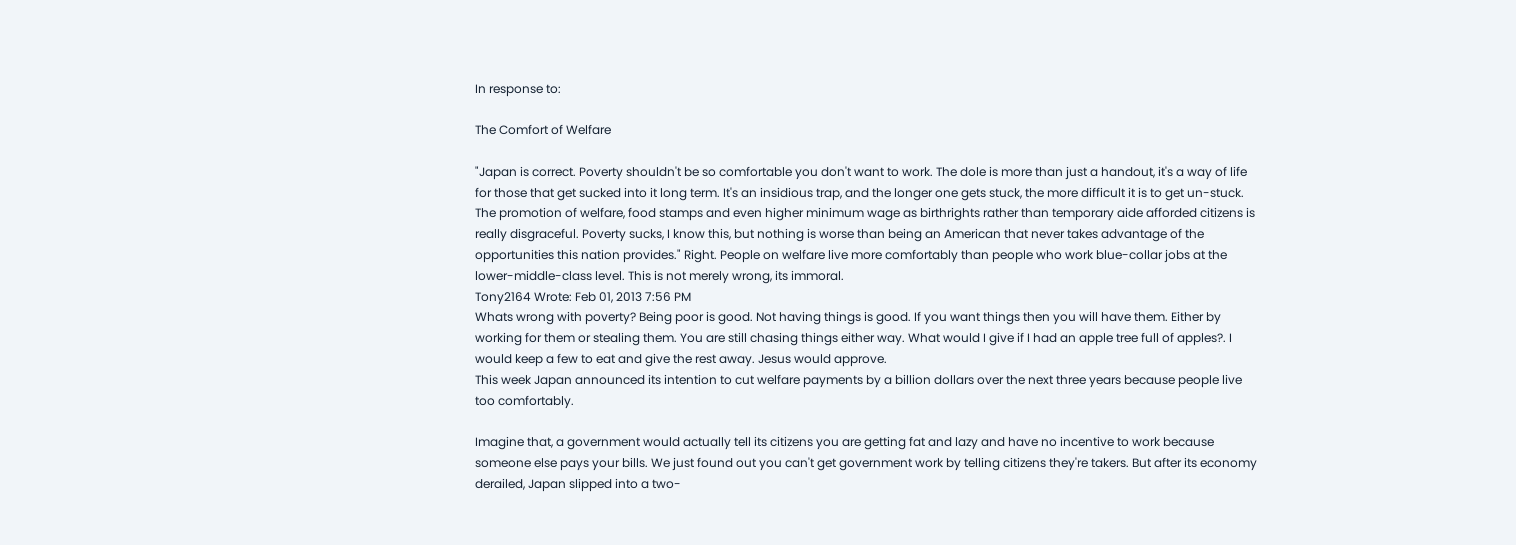In response to:

The Comfort of Welfare

"Japan is correct. Poverty shouldn't be so comfortable you don't want to work. The dole is more than just a handout, it's a way of life for those that get sucked into it long term. It's an insidious trap, and the longer one gets stuck, the more difficult it is to get un-stuck. The promotion of welfare, food stamps and even higher minimum wage as birthrights rather than temporary aide afforded citizens is really disgraceful. Poverty sucks, I know this, but nothing is worse than being an American that never takes advantage of the opportunities this nation provides." Right. People on welfare live more comfortably than people who work blue-collar jobs at the lower-middle-class level. This is not merely wrong, its immoral.
Tony2164 Wrote: Feb 01, 2013 7:56 PM
Whats wrong with poverty? Being poor is good. Not having things is good. If you want things then you will have them. Either by working for them or stealing them. You are still chasing things either way. What would I give if I had an apple tree full of apples?. I would keep a few to eat and give the rest away. Jesus would approve.
This week Japan announced its intention to cut welfare payments by a billion dollars over the next three years because people live too comfortably.

Imagine that, a government would actually tell its citizens you are getting fat and lazy and have no incentive to work because someone else pays your bills. We just found out you can't get government work by telling citizens they're takers. But after its economy derailed, Japan slipped into a two-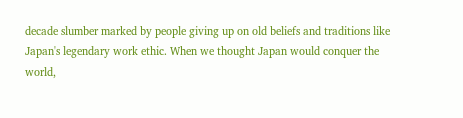decade slumber marked by people giving up on old beliefs and traditions like Japan's legendary work ethic. When we thought Japan would conquer the world,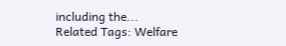including the...
Related Tags: Welfare